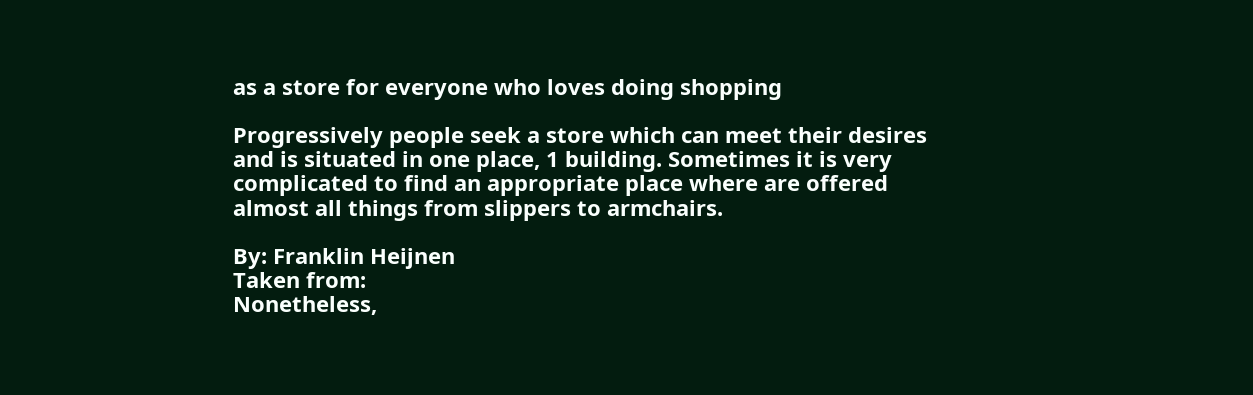as a store for everyone who loves doing shopping

Progressively people seek a store which can meet their desires and is situated in one place, 1 building. Sometimes it is very complicated to find an appropriate place where are offered almost all things from slippers to armchairs.

By: Franklin Heijnen
Taken from:
Nonetheless,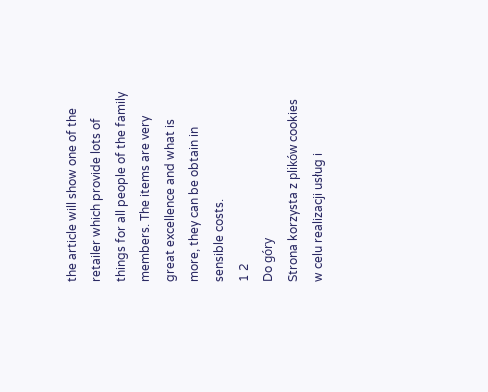the article will show one of the retailer which provide lots of things for all people of the family members. The items are very great excellence and what is more, they can be obtain in sensible costs.
1 2
Do góry
Strona korzysta z plików cookies w celu realizacji usług i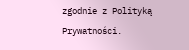zgodnie z Polityką Prywatności.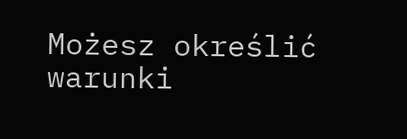Możesz określić warunki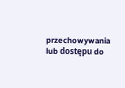przechowywania lub dostępu do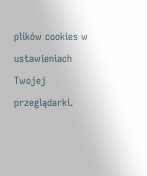plików cookies w ustawieniach Twojej przeglądarki.